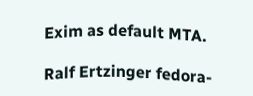Exim as default MTA.

Ralf Ertzinger fedora-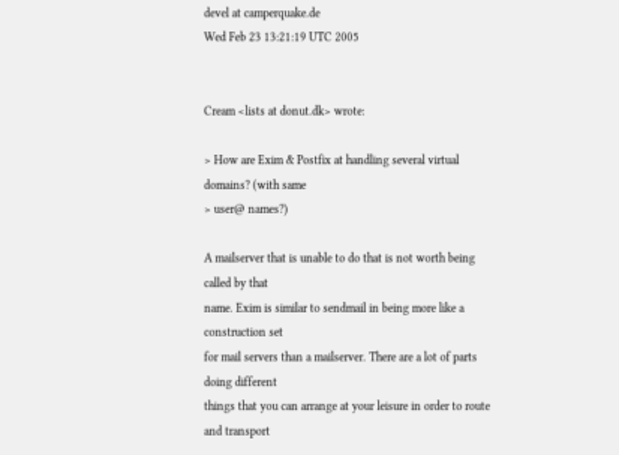devel at camperquake.de
Wed Feb 23 13:21:19 UTC 2005


Cream <lists at donut.dk> wrote:

> How are Exim & Postfix at handling several virtual domains? (with same
> user@ names?)

A mailserver that is unable to do that is not worth being called by that
name. Exim is similar to sendmail in being more like a construction set
for mail servers than a mailserver. There are a lot of parts doing different
things that you can arrange at your leisure in order to route and transport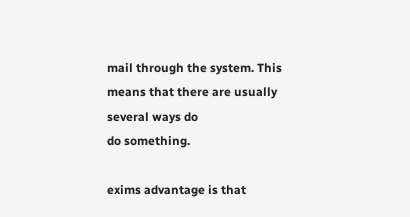mail through the system. This means that there are usually several ways do
do something.

exims advantage is that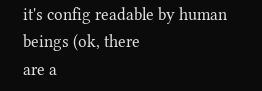it's config readable by human beings (ok, there
are a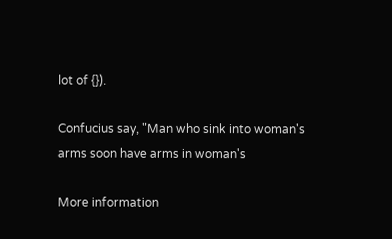lot of {}).

Confucius say, "Man who sink into woman's arms soon have arms in woman's

More information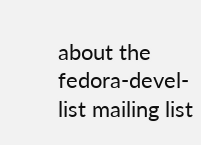about the fedora-devel-list mailing list